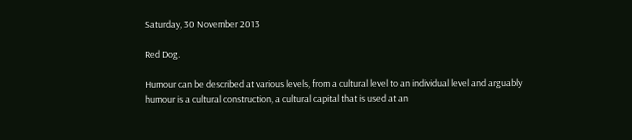Saturday, 30 November 2013

Red Dog.

Humour can be described at various levels, from a cultural level to an individual level and arguably humour is a cultural construction, a cultural capital that is used at an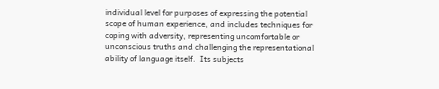individual level for purposes of expressing the potential scope of human experience, and includes techniques for coping with adversity, representing uncomfortable or unconscious truths and challenging the representational ability of language itself.  Its subjects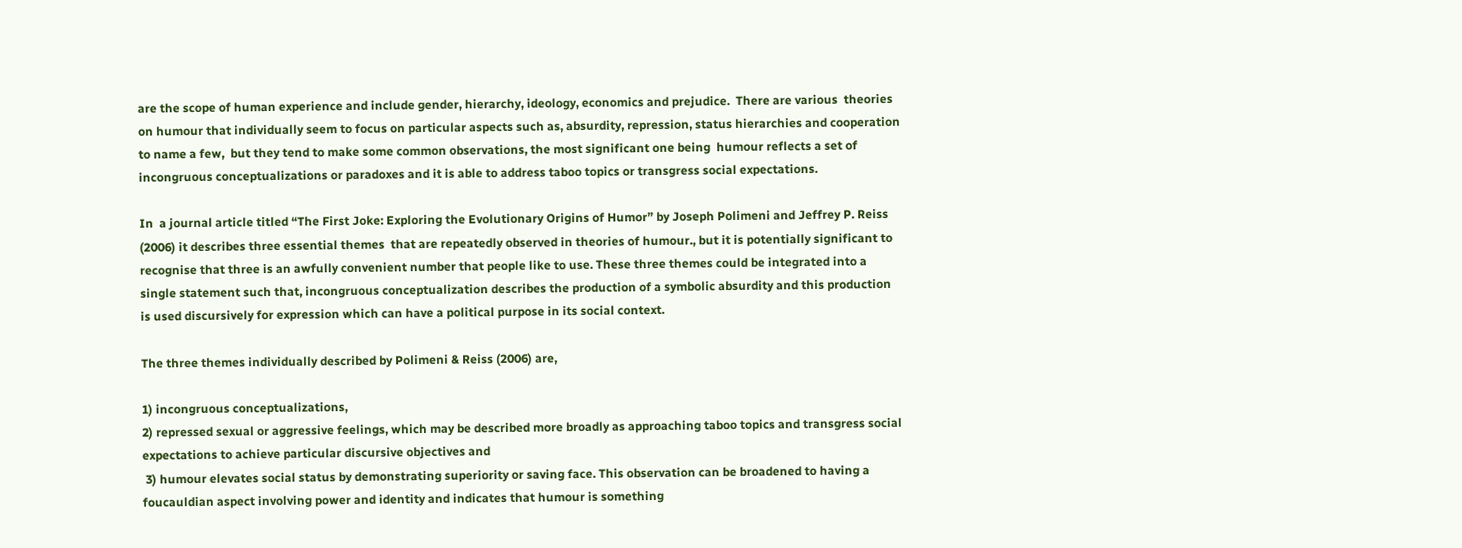are the scope of human experience and include gender, hierarchy, ideology, economics and prejudice.  There are various  theories on humour that individually seem to focus on particular aspects such as, absurdity, repression, status hierarchies and cooperation to name a few,  but they tend to make some common observations, the most significant one being  humour reflects a set of incongruous conceptualizations or paradoxes and it is able to address taboo topics or transgress social expectations.

In  a journal article titled “The First Joke: Exploring the Evolutionary Origins of Humor” by Joseph Polimeni and Jeffrey P. Reiss (2006) it describes three essential themes  that are repeatedly observed in theories of humour., but it is potentially significant to recognise that three is an awfully convenient number that people like to use. These three themes could be integrated into a single statement such that, incongruous conceptualization describes the production of a symbolic absurdity and this production is used discursively for expression which can have a political purpose in its social context.

The three themes individually described by Polimeni & Reiss (2006) are,

1) incongruous conceptualizations,
2) repressed sexual or aggressive feelings, which may be described more broadly as approaching taboo topics and transgress social expectations to achieve particular discursive objectives and
 3) humour elevates social status by demonstrating superiority or saving face. This observation can be broadened to having a foucauldian aspect involving power and identity and indicates that humour is something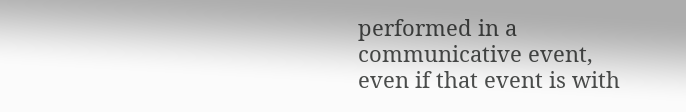performed in a communicative event, even if that event is with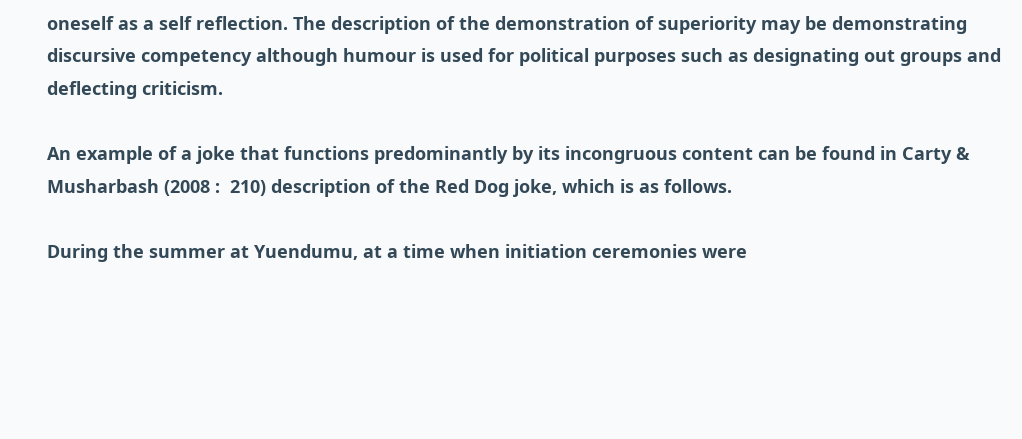oneself as a self reflection. The description of the demonstration of superiority may be demonstrating discursive competency although humour is used for political purposes such as designating out groups and deflecting criticism.

An example of a joke that functions predominantly by its incongruous content can be found in Carty & Musharbash (2008 :  210) description of the Red Dog joke, which is as follows.

During the summer at Yuendumu, at a time when initiation ceremonies were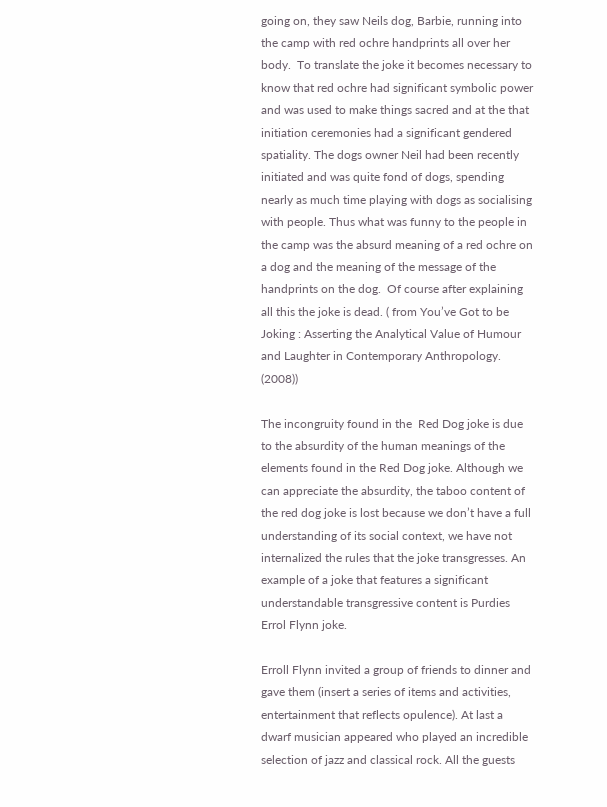going on, they saw Neils dog, Barbie, running into the camp with red ochre handprints all over her body.  To translate the joke it becomes necessary to know that red ochre had significant symbolic power and was used to make things sacred and at the that initiation ceremonies had a significant gendered spatiality. The dogs owner Neil had been recently initiated and was quite fond of dogs, spending nearly as much time playing with dogs as socialising with people. Thus what was funny to the people in the camp was the absurd meaning of a red ochre on a dog and the meaning of the message of the handprints on the dog.  Of course after explaining all this the joke is dead. ( from You’ve Got to be Joking : Asserting the Analytical Value of Humour and Laughter in Contemporary Anthropology. (2008))

The incongruity found in the  Red Dog joke is due to the absurdity of the human meanings of the elements found in the Red Dog joke. Although we can appreciate the absurdity, the taboo content of the red dog joke is lost because we don’t have a full understanding of its social context, we have not internalized the rules that the joke transgresses. An example of a joke that features a significant understandable transgressive content is Purdies Errol Flynn joke.

Erroll Flynn invited a group of friends to dinner and gave them (insert a series of items and activities, entertainment that reflects opulence). At last a dwarf musician appeared who played an incredible selection of jazz and classical rock. All the guests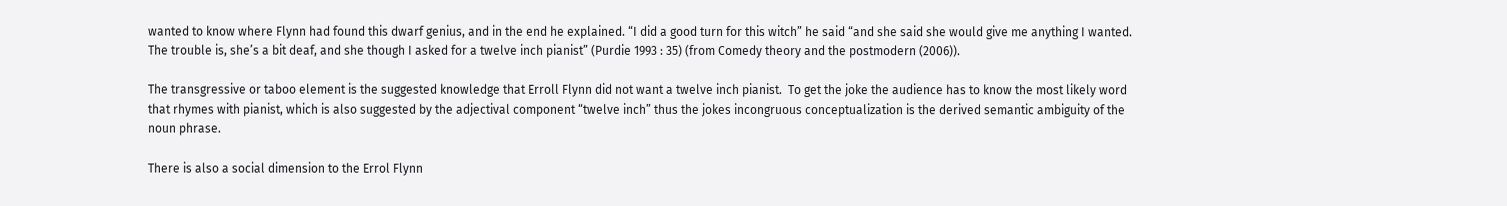wanted to know where Flynn had found this dwarf genius, and in the end he explained. “I did a good turn for this witch” he said “and she said she would give me anything I wanted. The trouble is, she’s a bit deaf, and she though I asked for a twelve inch pianist” (Purdie 1993 : 35) (from Comedy theory and the postmodern (2006)).

The transgressive or taboo element is the suggested knowledge that Erroll Flynn did not want a twelve inch pianist.  To get the joke the audience has to know the most likely word that rhymes with pianist, which is also suggested by the adjectival component “twelve inch” thus the jokes incongruous conceptualization is the derived semantic ambiguity of the noun phrase.

There is also a social dimension to the Errol Flynn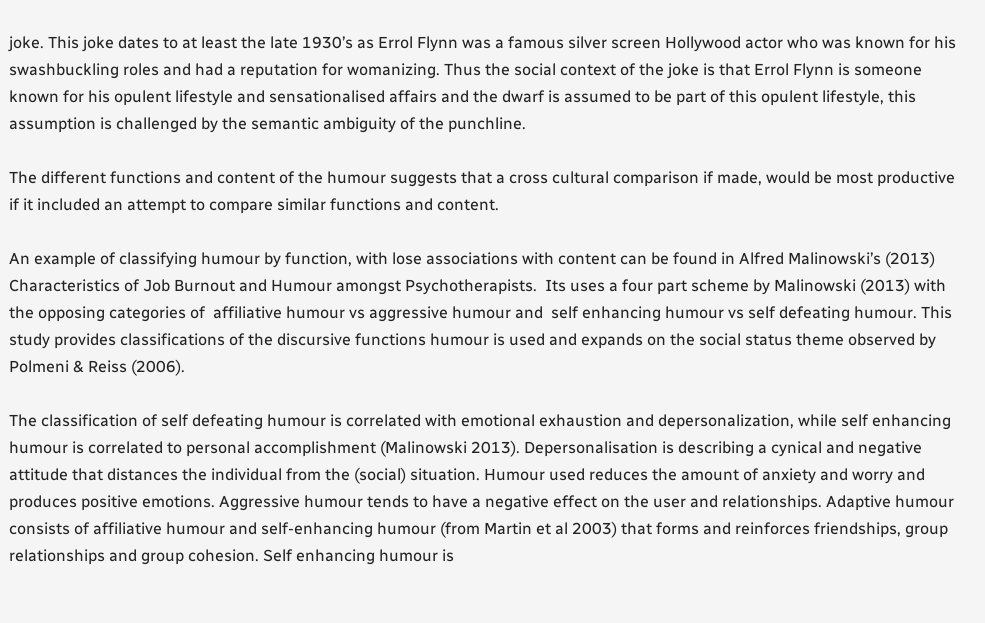joke. This joke dates to at least the late 1930’s as Errol Flynn was a famous silver screen Hollywood actor who was known for his swashbuckling roles and had a reputation for womanizing. Thus the social context of the joke is that Errol Flynn is someone known for his opulent lifestyle and sensationalised affairs and the dwarf is assumed to be part of this opulent lifestyle, this assumption is challenged by the semantic ambiguity of the punchline.

The different functions and content of the humour suggests that a cross cultural comparison if made, would be most productive if it included an attempt to compare similar functions and content.

An example of classifying humour by function, with lose associations with content can be found in Alfred Malinowski’s (2013) Characteristics of Job Burnout and Humour amongst Psychotherapists.  Its uses a four part scheme by Malinowski (2013) with the opposing categories of  affiliative humour vs aggressive humour and  self enhancing humour vs self defeating humour. This study provides classifications of the discursive functions humour is used and expands on the social status theme observed by Polmeni & Reiss (2006).

The classification of self defeating humour is correlated with emotional exhaustion and depersonalization, while self enhancing humour is correlated to personal accomplishment (Malinowski 2013). Depersonalisation is describing a cynical and negative attitude that distances the individual from the (social) situation. Humour used reduces the amount of anxiety and worry and produces positive emotions. Aggressive humour tends to have a negative effect on the user and relationships. Adaptive humour consists of affiliative humour and self-enhancing humour (from Martin et al 2003) that forms and reinforces friendships, group relationships and group cohesion. Self enhancing humour is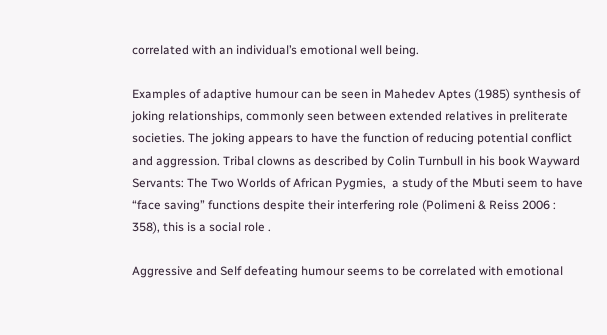correlated with an individual’s emotional well being.

Examples of adaptive humour can be seen in Mahedev Aptes (1985) synthesis of  joking relationships, commonly seen between extended relatives in preliterate societies. The joking appears to have the function of reducing potential conflict and aggression. Tribal clowns as described by Colin Turnbull in his book Wayward Servants: The Two Worlds of African Pygmies,  a study of the Mbuti seem to have “face saving” functions despite their interfering role (Polimeni & Reiss 2006 : 358), this is a social role .

Aggressive and Self defeating humour seems to be correlated with emotional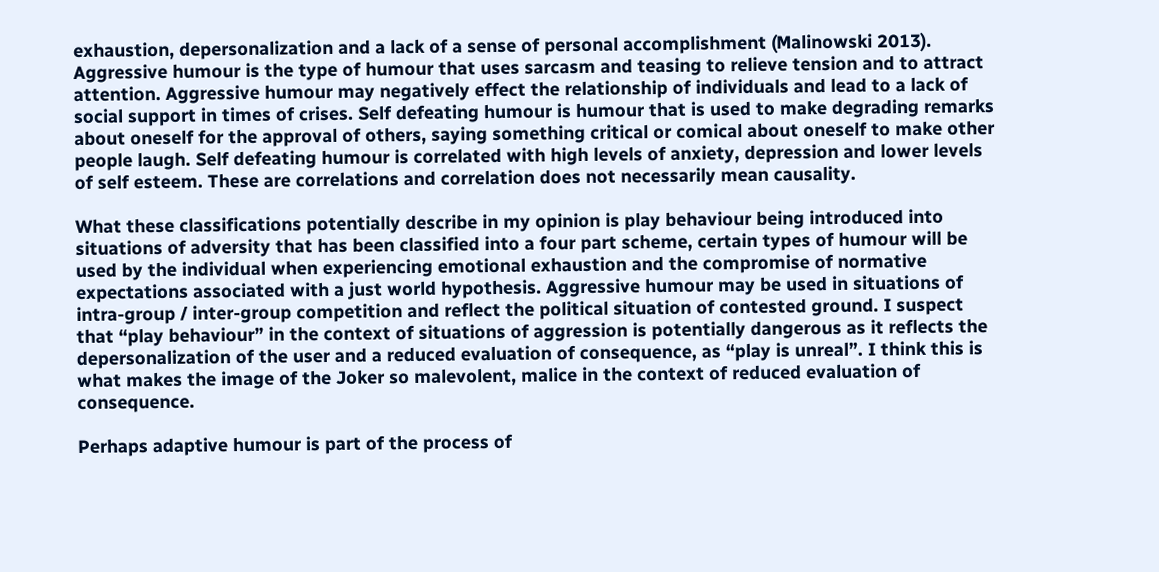exhaustion, depersonalization and a lack of a sense of personal accomplishment (Malinowski 2013). Aggressive humour is the type of humour that uses sarcasm and teasing to relieve tension and to attract attention. Aggressive humour may negatively effect the relationship of individuals and lead to a lack of social support in times of crises. Self defeating humour is humour that is used to make degrading remarks about oneself for the approval of others, saying something critical or comical about oneself to make other people laugh. Self defeating humour is correlated with high levels of anxiety, depression and lower levels of self esteem. These are correlations and correlation does not necessarily mean causality.

What these classifications potentially describe in my opinion is play behaviour being introduced into situations of adversity that has been classified into a four part scheme, certain types of humour will be used by the individual when experiencing emotional exhaustion and the compromise of normative expectations associated with a just world hypothesis. Aggressive humour may be used in situations of intra-group / inter-group competition and reflect the political situation of contested ground. I suspect that “play behaviour” in the context of situations of aggression is potentially dangerous as it reflects the depersonalization of the user and a reduced evaluation of consequence, as “play is unreal”. I think this is what makes the image of the Joker so malevolent, malice in the context of reduced evaluation of consequence.

Perhaps adaptive humour is part of the process of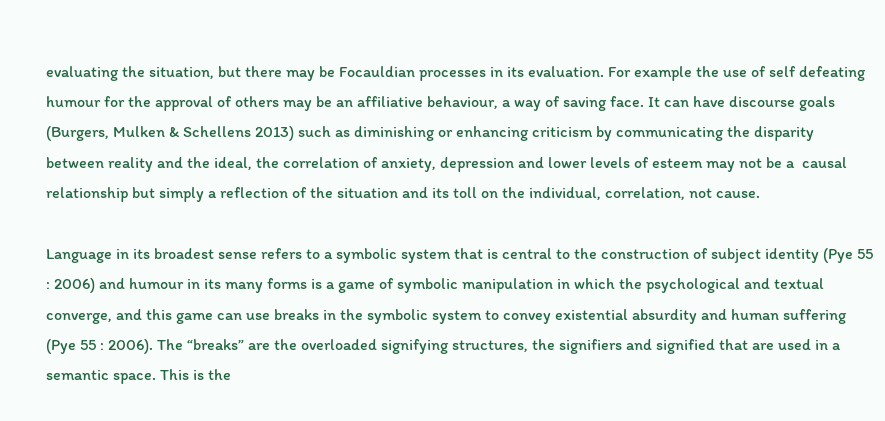evaluating the situation, but there may be Focauldian processes in its evaluation. For example the use of self defeating humour for the approval of others may be an affiliative behaviour, a way of saving face. It can have discourse goals (Burgers, Mulken & Schellens 2013) such as diminishing or enhancing criticism by communicating the disparity between reality and the ideal, the correlation of anxiety, depression and lower levels of esteem may not be a  causal relationship but simply a reflection of the situation and its toll on the individual, correlation, not cause.

Language in its broadest sense refers to a symbolic system that is central to the construction of subject identity (Pye 55 : 2006) and humour in its many forms is a game of symbolic manipulation in which the psychological and textual converge, and this game can use breaks in the symbolic system to convey existential absurdity and human suffering (Pye 55 : 2006). The “breaks” are the overloaded signifying structures, the signifiers and signified that are used in a semantic space. This is the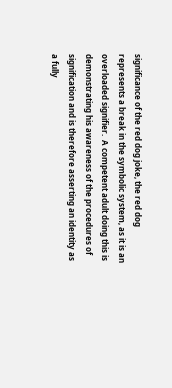significance of the red dog joke, the red dog represents a break in the symbolic system, as it is an overloaded signifier.  A competent adult doing this is demonstrating his awareness of the procedures of signification and is therefore asserting an identity as a fully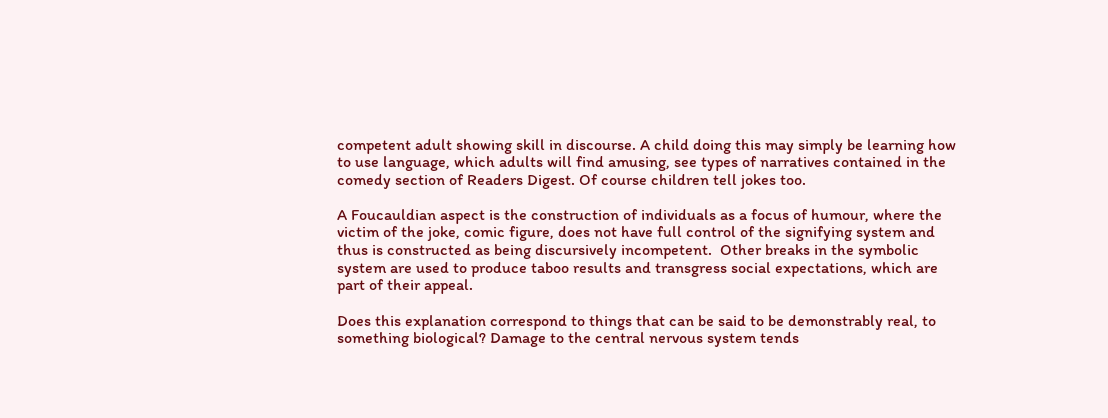competent adult showing skill in discourse. A child doing this may simply be learning how to use language, which adults will find amusing, see types of narratives contained in the comedy section of Readers Digest. Of course children tell jokes too.

A Foucauldian aspect is the construction of individuals as a focus of humour, where the victim of the joke, comic figure, does not have full control of the signifying system and thus is constructed as being discursively incompetent.  Other breaks in the symbolic system are used to produce taboo results and transgress social expectations, which are part of their appeal.

Does this explanation correspond to things that can be said to be demonstrably real, to something biological? Damage to the central nervous system tends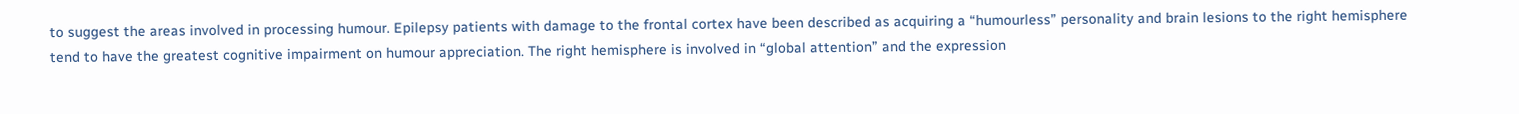to suggest the areas involved in processing humour. Epilepsy patients with damage to the frontal cortex have been described as acquiring a “humourless” personality and brain lesions to the right hemisphere tend to have the greatest cognitive impairment on humour appreciation. The right hemisphere is involved in “global attention” and the expression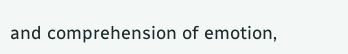and comprehension of emotion,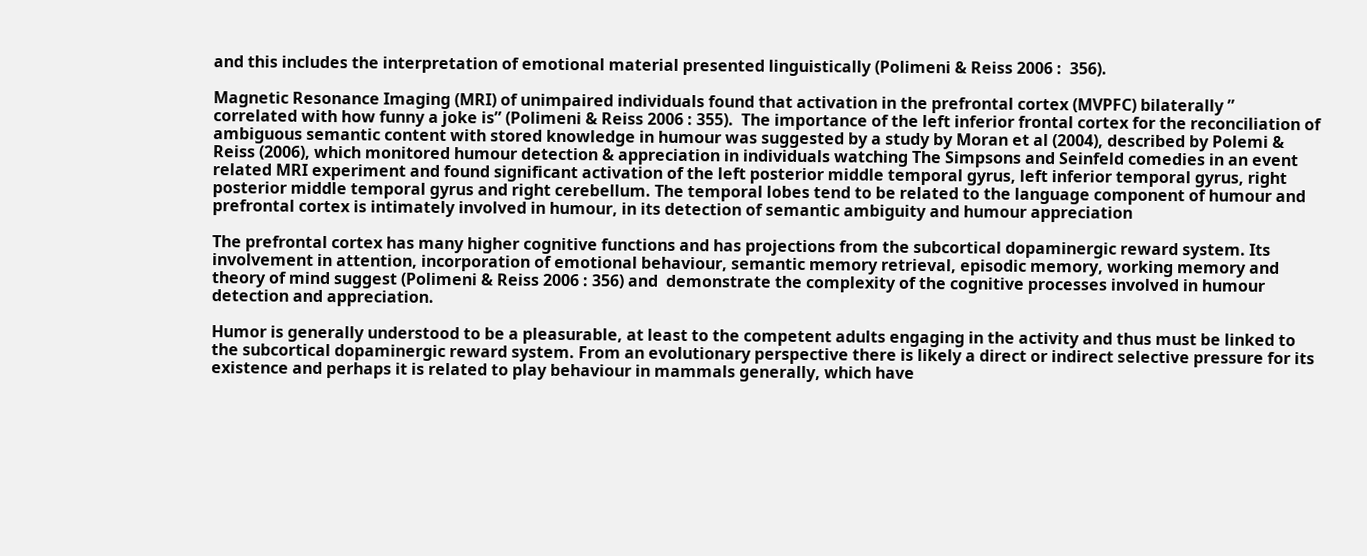and this includes the interpretation of emotional material presented linguistically (Polimeni & Reiss 2006 :  356).

Magnetic Resonance Imaging (MRI) of unimpaired individuals found that activation in the prefrontal cortex (MVPFC) bilaterally ” correlated with how funny a joke is” (Polimeni & Reiss 2006 : 355).  The importance of the left inferior frontal cortex for the reconciliation of ambiguous semantic content with stored knowledge in humour was suggested by a study by Moran et al (2004), described by Polemi & Reiss (2006), which monitored humour detection & appreciation in individuals watching The Simpsons and Seinfeld comedies in an event related MRI experiment and found significant activation of the left posterior middle temporal gyrus, left inferior temporal gyrus, right posterior middle temporal gyrus and right cerebellum. The temporal lobes tend to be related to the language component of humour and prefrontal cortex is intimately involved in humour, in its detection of semantic ambiguity and humour appreciation

The prefrontal cortex has many higher cognitive functions and has projections from the subcortical dopaminergic reward system. Its involvement in attention, incorporation of emotional behaviour, semantic memory retrieval, episodic memory, working memory and theory of mind suggest (Polimeni & Reiss 2006 : 356) and  demonstrate the complexity of the cognitive processes involved in humour detection and appreciation.

Humor is generally understood to be a pleasurable, at least to the competent adults engaging in the activity and thus must be linked to the subcortical dopaminergic reward system. From an evolutionary perspective there is likely a direct or indirect selective pressure for its existence and perhaps it is related to play behaviour in mammals generally, which have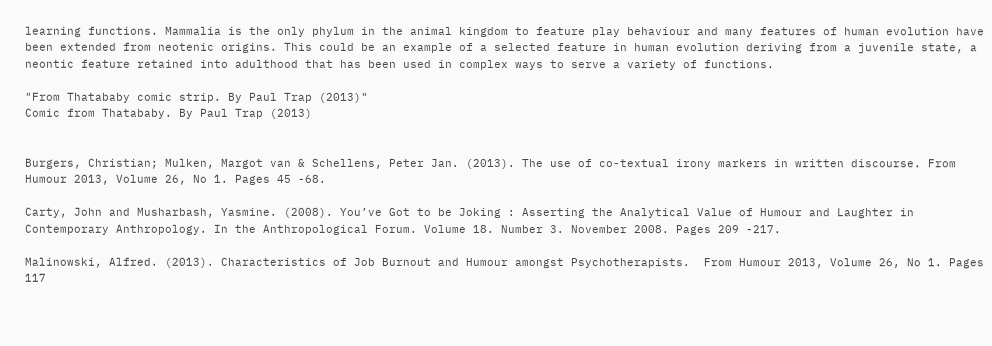learning functions. Mammalia is the only phylum in the animal kingdom to feature play behaviour and many features of human evolution have been extended from neotenic origins. This could be an example of a selected feature in human evolution deriving from a juvenile state, a neontic feature retained into adulthood that has been used in complex ways to serve a variety of functions.

"From Thatababy comic strip. By Paul Trap (2013)"
Comic from Thatababy. By Paul Trap (2013)


Burgers, Christian; Mulken, Margot van & Schellens, Peter Jan. (2013). The use of co-textual irony markers in written discourse. From Humour 2013, Volume 26, No 1. Pages 45 -68.

Carty, John and Musharbash, Yasmine. (2008). You’ve Got to be Joking : Asserting the Analytical Value of Humour and Laughter in Contemporary Anthropology. In the Anthropological Forum. Volume 18. Number 3. November 2008. Pages 209 -217.

Malinowski, Alfred. (2013). Characteristics of Job Burnout and Humour amongst Psychotherapists.  From Humour 2013, Volume 26, No 1. Pages 117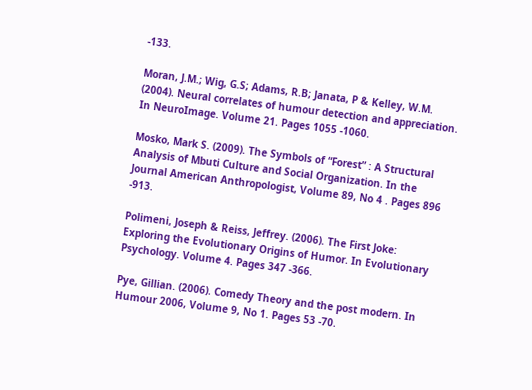-133.

Moran, J.M.; Wig, G.S; Adams, R.B; Janata, P & Kelley, W.M. (2004). Neural correlates of humour detection and appreciation. In NeuroImage. Volume 21. Pages 1055 -1060.

Mosko, Mark S. (2009). The Symbols of “Forest” : A Structural Analysis of Mbuti Culture and Social Organization. In the Journal American Anthropologist, Volume 89, No 4 . Pages 896 -913.

Polimeni, Joseph & Reiss, Jeffrey. (2006). The First Joke: Exploring the Evolutionary Origins of Humor. In Evolutionary Psychology. Volume 4. Pages 347 -366.

Pye, Gillian. (2006). Comedy Theory and the post modern. In Humour 2006, Volume 9, No 1. Pages 53 -70.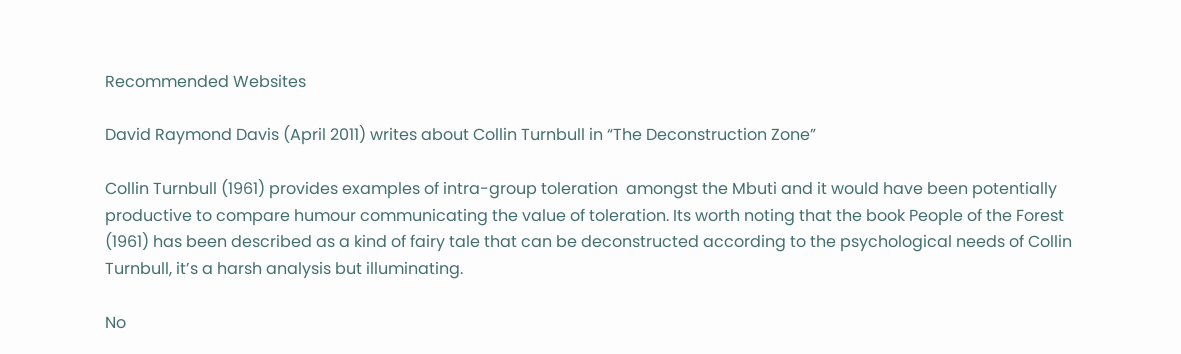Recommended Websites

David Raymond Davis (April 2011) writes about Collin Turnbull in “The Deconstruction Zone”

Collin Turnbull (1961) provides examples of intra-group toleration  amongst the Mbuti and it would have been potentially productive to compare humour communicating the value of toleration. Its worth noting that the book People of the Forest (1961) has been described as a kind of fairy tale that can be deconstructed according to the psychological needs of Collin Turnbull, it’s a harsh analysis but illuminating.

No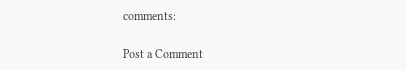comments:

Post a Comment